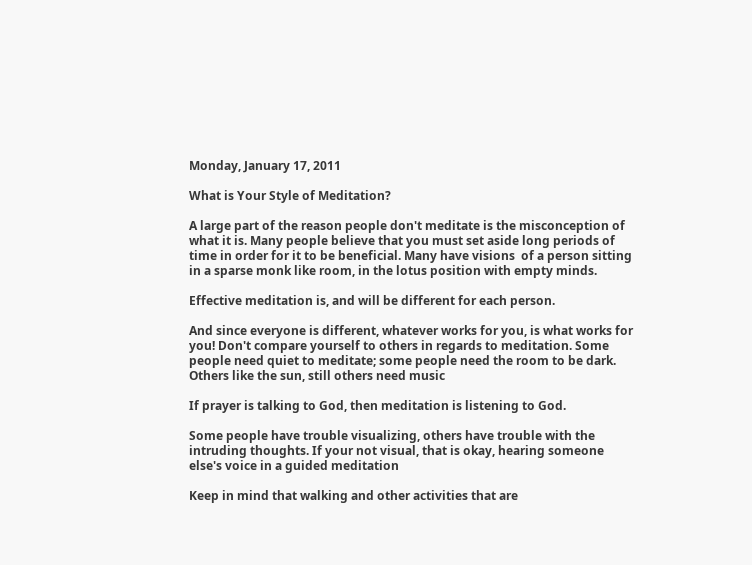Monday, January 17, 2011

What is Your Style of Meditation?

A large part of the reason people don't meditate is the misconception of what it is. Many people believe that you must set aside long periods of time in order for it to be beneficial. Many have visions  of a person sitting in a sparse monk like room, in the lotus position with empty minds.

Effective meditation is, and will be different for each person.

And since everyone is different, whatever works for you, is what works for you! Don't compare yourself to others in regards to meditation. Some people need quiet to meditate; some people need the room to be dark. Others like the sun, still others need music

If prayer is talking to God, then meditation is listening to God.

Some people have trouble visualizing, others have trouble with the intruding thoughts. If your not visual, that is okay, hearing someone else's voice in a guided meditation

Keep in mind that walking and other activities that are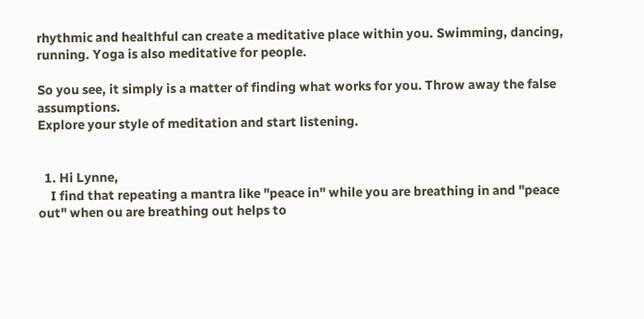rhythmic and healthful can create a meditative place within you. Swimming, dancing, running. Yoga is also meditative for people.

So you see, it simply is a matter of finding what works for you. Throw away the false assumptions.
Explore your style of meditation and start listening.


  1. Hi Lynne,
    I find that repeating a mantra like "peace in" while you are breathing in and "peace out" when ou are breathing out helps to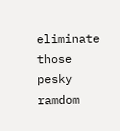eliminate those pesky ramdom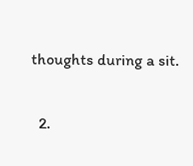thoughts during a sit.

  2.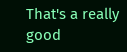That's a really good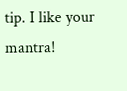tip. I like your mantra!